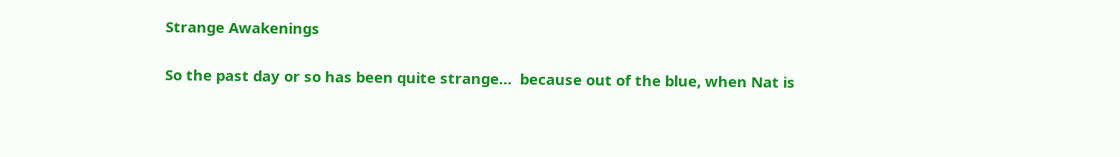Strange Awakenings

So the past day or so has been quite strange…  because out of the blue, when Nat is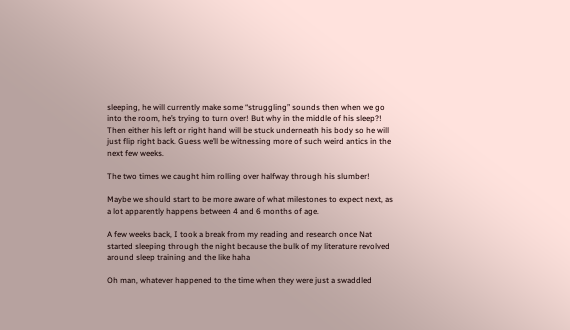sleeping, he will currently make some “struggling” sounds then when we go into the room, he’s trying to turn over! But why in the middle of his sleep?! Then either his left or right hand will be stuck underneath his body so he will just flip right back. Guess we’ll be witnessing more of such weird antics in the next few weeks.

The two times we caught him rolling over halfway through his slumber!

Maybe we should start to be more aware of what milestones to expect next, as a lot apparently happens between 4 and 6 months of age.

A few weeks back, I took a break from my reading and research once Nat started sleeping through the night because the bulk of my literature revolved around sleep training and the like haha

Oh man, whatever happened to the time when they were just a swaddled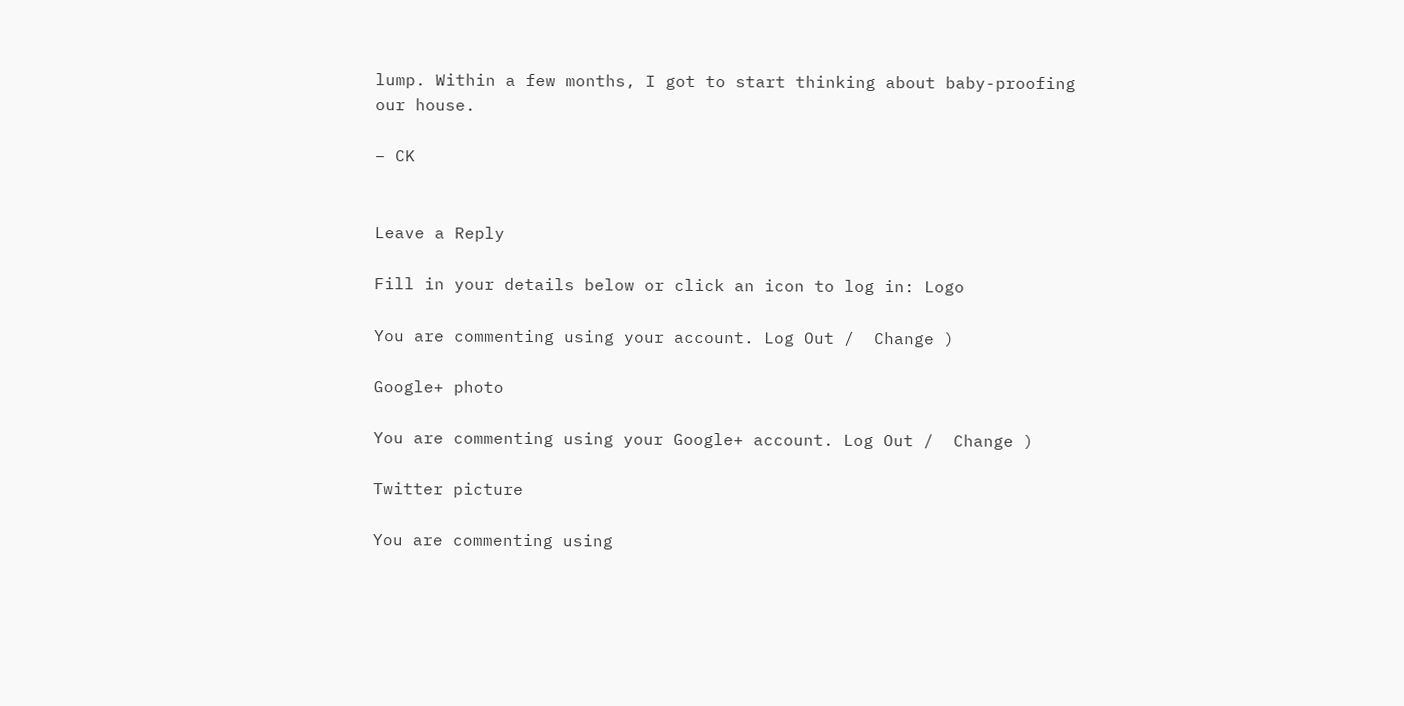lump. Within a few months, I got to start thinking about baby-proofing our house.

– CK


Leave a Reply

Fill in your details below or click an icon to log in: Logo

You are commenting using your account. Log Out /  Change )

Google+ photo

You are commenting using your Google+ account. Log Out /  Change )

Twitter picture

You are commenting using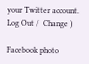your Twitter account. Log Out /  Change )

Facebook photo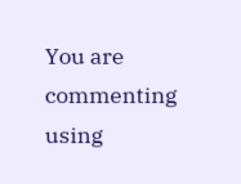You are commenting using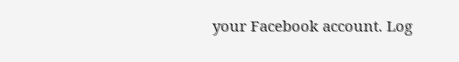your Facebook account. Log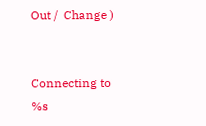Out /  Change )


Connecting to %s